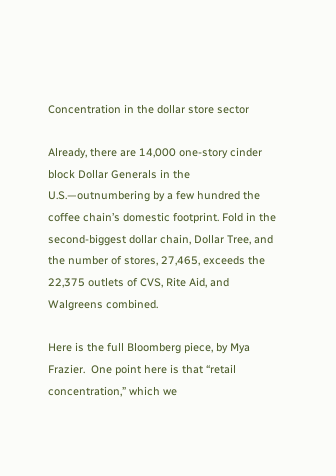Concentration in the dollar store sector

Already, there are 14,000 one-story cinder block Dollar Generals in the U.S.—outnumbering by a few hundred the coffee chain’s domestic footprint. Fold in the second-biggest dollar chain, Dollar Tree, and the number of stores, 27,465, exceeds the 22,375 outlets of CVS, Rite Aid, and Walgreens combined.

Here is the full Bloomberg piece, by Mya Frazier.  One point here is that “retail concentration,” which we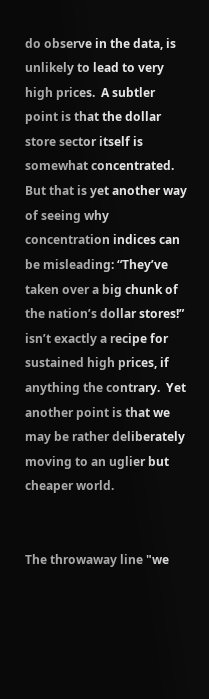do observe in the data, is unlikely to lead to very high prices.  A subtler point is that the dollar store sector itself is somewhat concentrated.  But that is yet another way of seeing why concentration indices can be misleading: “They’ve taken over a big chunk of the nation’s dollar stores!” isn’t exactly a recipe for sustained high prices, if anything the contrary.  Yet another point is that we may be rather deliberately moving to an uglier but cheaper world.


The throwaway line "we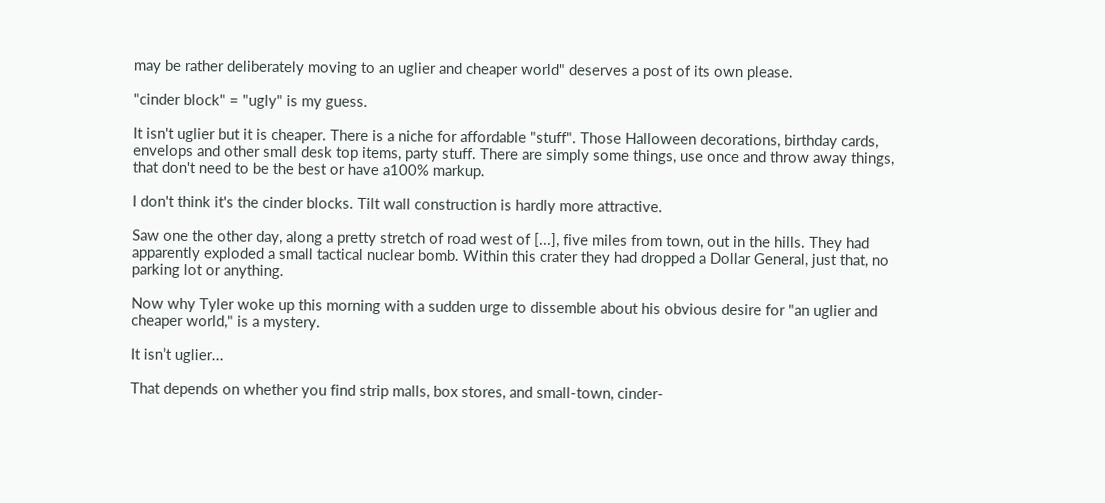may be rather deliberately moving to an uglier and cheaper world" deserves a post of its own please.

"cinder block" = "ugly" is my guess.

It isn't uglier but it is cheaper. There is a niche for affordable "stuff". Those Halloween decorations, birthday cards, envelops and other small desk top items, party stuff. There are simply some things, use once and throw away things, that don't need to be the best or have a100% markup.

I don't think it's the cinder blocks. Tilt wall construction is hardly more attractive.

Saw one the other day, along a pretty stretch of road west of [...], five miles from town, out in the hills. They had apparently exploded a small tactical nuclear bomb. Within this crater they had dropped a Dollar General, just that, no parking lot or anything.

Now why Tyler woke up this morning with a sudden urge to dissemble about his obvious desire for "an uglier and cheaper world," is a mystery.

It isn’t uglier...

That depends on whether you find strip malls, box stores, and small-town, cinder-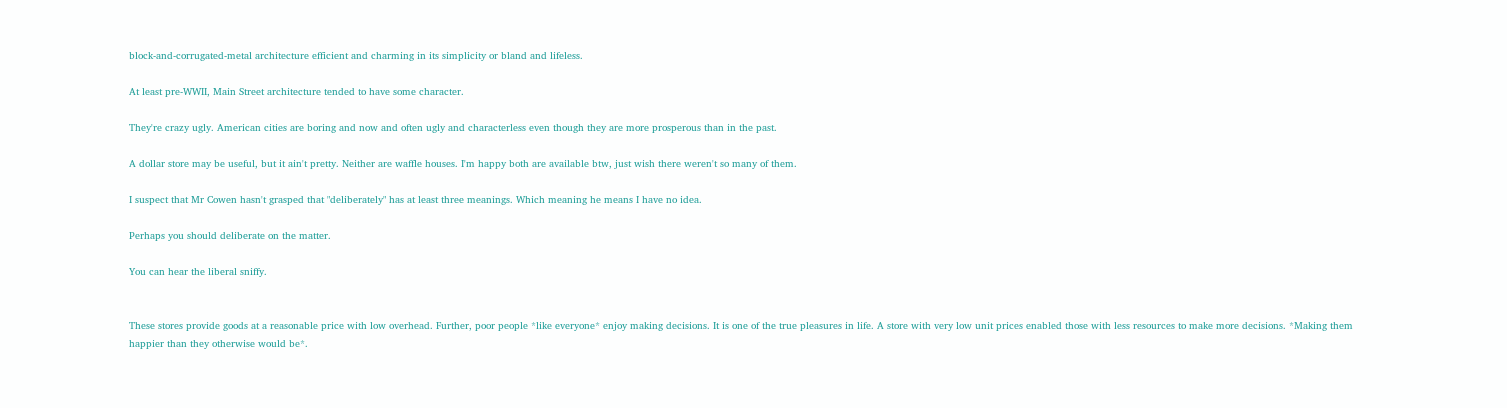block-and-corrugated-metal architecture efficient and charming in its simplicity or bland and lifeless.

At least pre-WWII, Main Street architecture tended to have some character.

They're crazy ugly. American cities are boring and now and often ugly and characterless even though they are more prosperous than in the past.

A dollar store may be useful, but it ain't pretty. Neither are waffle houses. I'm happy both are available btw, just wish there weren't so many of them.

I suspect that Mr Cowen hasn't grasped that "deliberately" has at least three meanings. Which meaning he means I have no idea.

Perhaps you should deliberate on the matter.

You can hear the liberal sniffy.


These stores provide goods at a reasonable price with low overhead. Further, poor people *like everyone* enjoy making decisions. It is one of the true pleasures in life. A store with very low unit prices enabled those with less resources to make more decisions. *Making them happier than they otherwise would be*.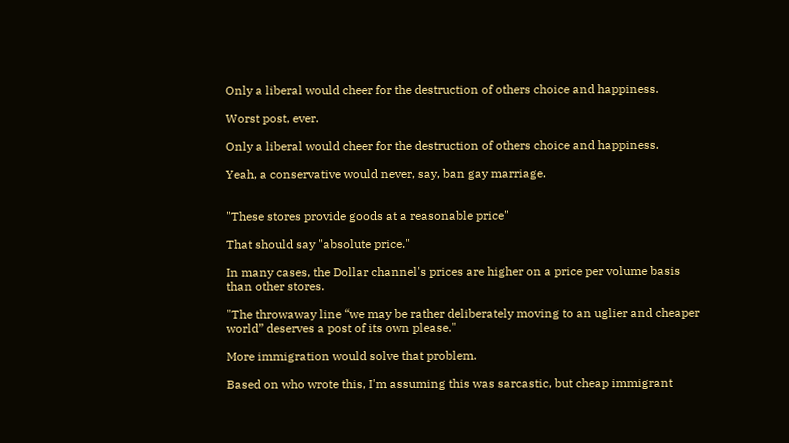Only a liberal would cheer for the destruction of others choice and happiness.

Worst post, ever.

Only a liberal would cheer for the destruction of others choice and happiness.

Yeah, a conservative would never, say, ban gay marriage.


"These stores provide goods at a reasonable price"

That should say "absolute price."

In many cases, the Dollar channel's prices are higher on a price per volume basis than other stores.

"The throwaway line “we may be rather deliberately moving to an uglier and cheaper world” deserves a post of its own please."

More immigration would solve that problem.

Based on who wrote this, I'm assuming this was sarcastic, but cheap immigrant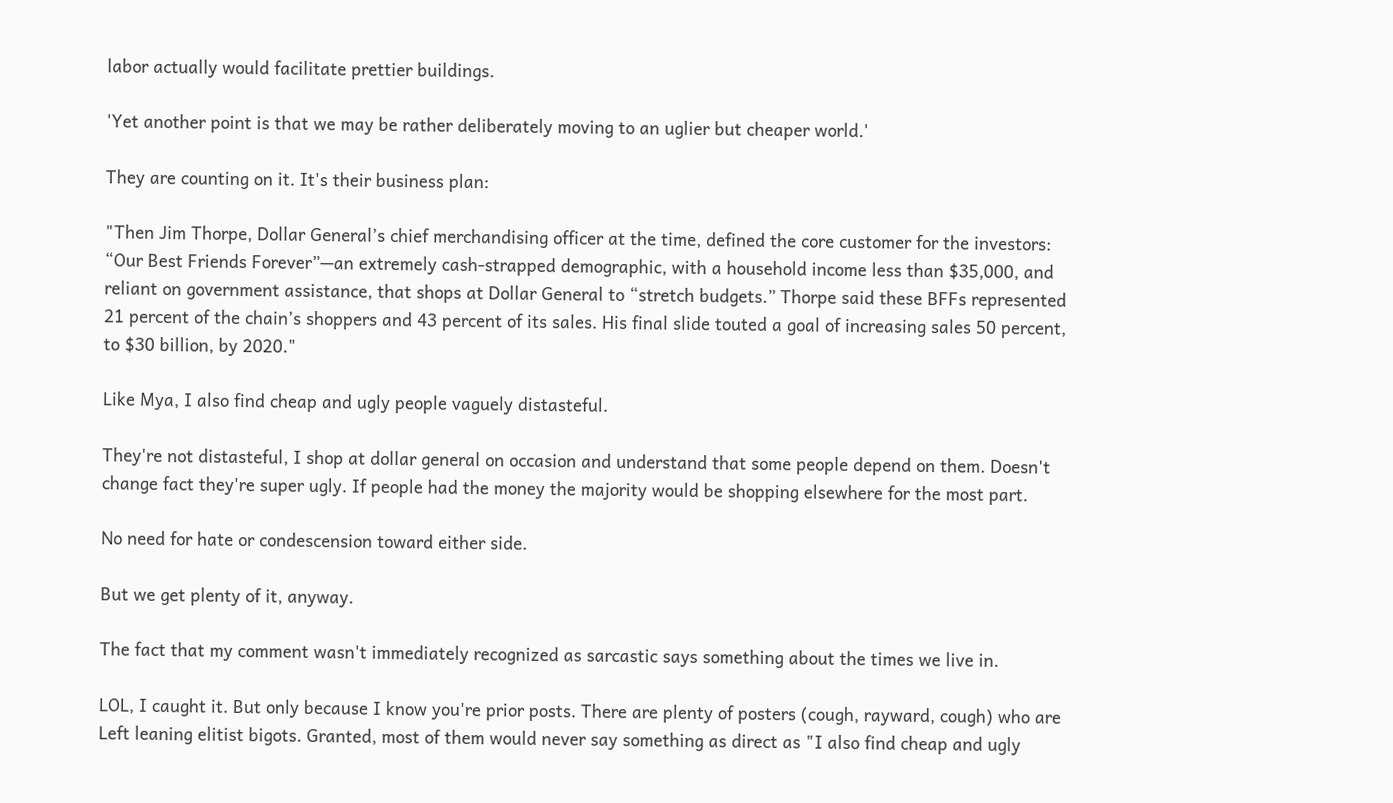labor actually would facilitate prettier buildings.

'Yet another point is that we may be rather deliberately moving to an uglier but cheaper world.'

They are counting on it. It's their business plan:

"Then Jim Thorpe, Dollar General’s chief merchandising officer at the time, defined the core customer for the investors: “Our Best Friends Forever”—an extremely cash-strapped demographic, with a household income less than $35,000, and reliant on government assistance, that shops at Dollar General to “stretch budgets.” Thorpe said these BFFs represented 21 percent of the chain’s shoppers and 43 percent of its sales. His final slide touted a goal of increasing sales 50 percent, to $30 billion, by 2020."

Like Mya, I also find cheap and ugly people vaguely distasteful.

They're not distasteful, I shop at dollar general on occasion and understand that some people depend on them. Doesn't change fact they're super ugly. If people had the money the majority would be shopping elsewhere for the most part.

No need for hate or condescension toward either side.

But we get plenty of it, anyway.

The fact that my comment wasn't immediately recognized as sarcastic says something about the times we live in.

LOL, I caught it. But only because I know you're prior posts. There are plenty of posters (cough, rayward, cough) who are Left leaning elitist bigots. Granted, most of them would never say something as direct as "I also find cheap and ugly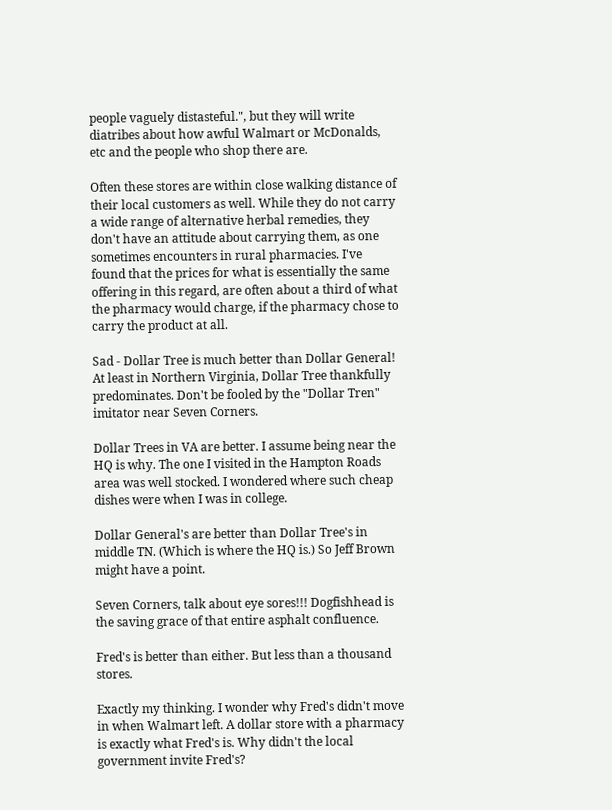people vaguely distasteful.", but they will write diatribes about how awful Walmart or McDonalds, etc and the people who shop there are.

Often these stores are within close walking distance of their local customers as well. While they do not carry a wide range of alternative herbal remedies, they don't have an attitude about carrying them, as one sometimes encounters in rural pharmacies. I've found that the prices for what is essentially the same offering in this regard, are often about a third of what the pharmacy would charge, if the pharmacy chose to carry the product at all.

Sad - Dollar Tree is much better than Dollar General! At least in Northern Virginia, Dollar Tree thankfully predominates. Don't be fooled by the "Dollar Tren" imitator near Seven Corners.

Dollar Trees in VA are better. I assume being near the HQ is why. The one I visited in the Hampton Roads area was well stocked. I wondered where such cheap dishes were when I was in college.

Dollar General's are better than Dollar Tree's in middle TN. (Which is where the HQ is.) So Jeff Brown might have a point.

Seven Corners, talk about eye sores!!! Dogfishhead is the saving grace of that entire asphalt confluence.

Fred's is better than either. But less than a thousand stores.

Exactly my thinking. I wonder why Fred's didn't move in when Walmart left. A dollar store with a pharmacy is exactly what Fred's is. Why didn't the local government invite Fred's?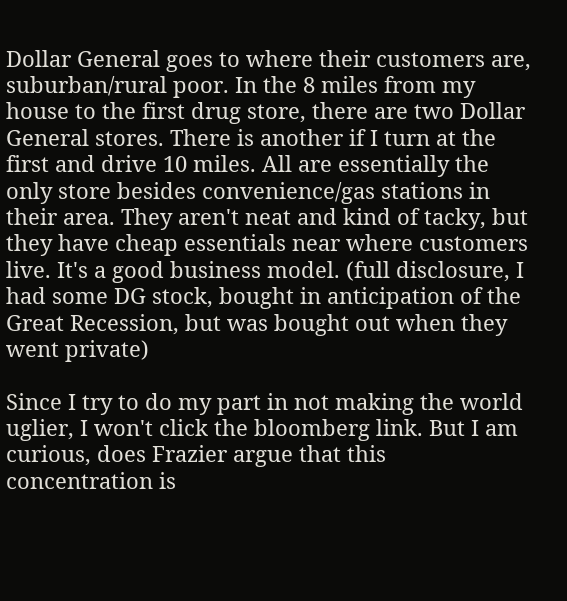Dollar General goes to where their customers are, suburban/rural poor. In the 8 miles from my house to the first drug store, there are two Dollar General stores. There is another if I turn at the first and drive 10 miles. All are essentially the only store besides convenience/gas stations in their area. They aren't neat and kind of tacky, but they have cheap essentials near where customers live. It's a good business model. (full disclosure, I had some DG stock, bought in anticipation of the Great Recession, but was bought out when they went private)

Since I try to do my part in not making the world uglier, I won't click the bloomberg link. But I am curious, does Frazier argue that this concentration is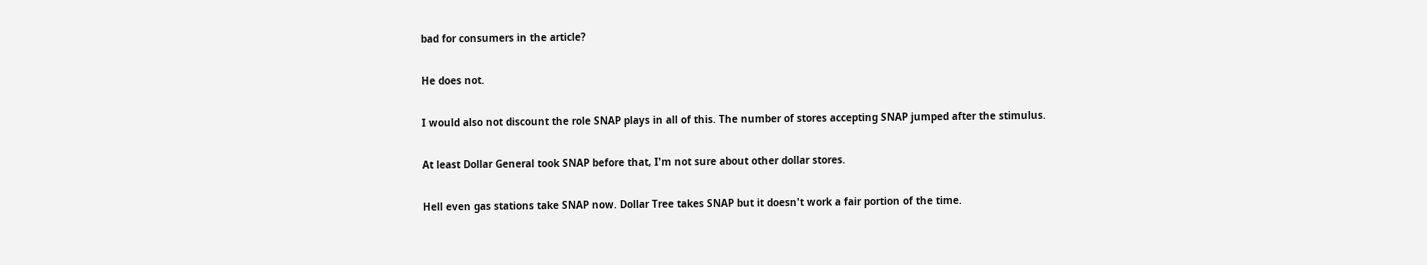bad for consumers in the article?

He does not.

I would also not discount the role SNAP plays in all of this. The number of stores accepting SNAP jumped after the stimulus.

At least Dollar General took SNAP before that, I'm not sure about other dollar stores.

Hell even gas stations take SNAP now. Dollar Tree takes SNAP but it doesn't work a fair portion of the time.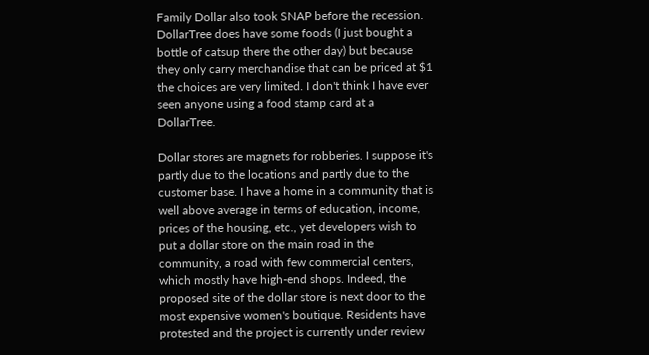Family Dollar also took SNAP before the recession. DollarTree does have some foods (I just bought a bottle of catsup there the other day) but because they only carry merchandise that can be priced at $1 the choices are very limited. I don't think I have ever seen anyone using a food stamp card at a DollarTree.

Dollar stores are magnets for robberies. I suppose it's partly due to the locations and partly due to the customer base. I have a home in a community that is well above average in terms of education, income, prices of the housing, etc., yet developers wish to put a dollar store on the main road in the community, a road with few commercial centers, which mostly have high-end shops. Indeed, the proposed site of the dollar store is next door to the most expensive women's boutique. Residents have protested and the project is currently under review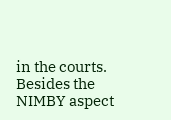in the courts. Besides the NIMBY aspect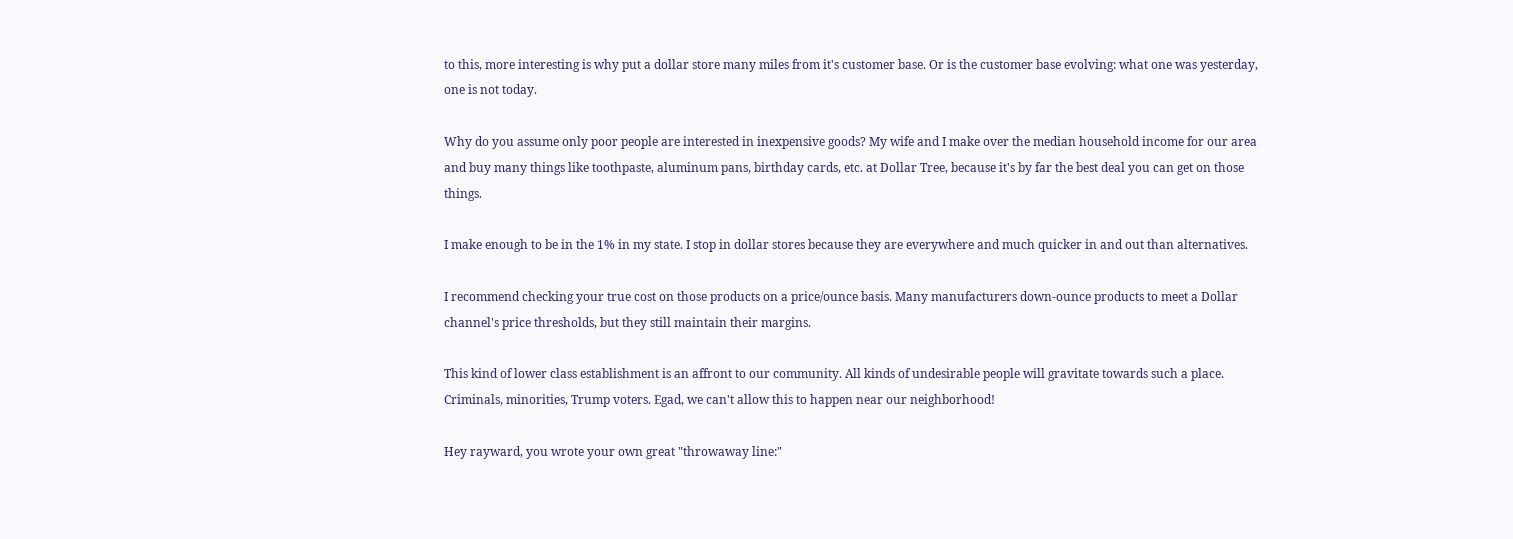to this, more interesting is why put a dollar store many miles from it's customer base. Or is the customer base evolving: what one was yesterday, one is not today.

Why do you assume only poor people are interested in inexpensive goods? My wife and I make over the median household income for our area and buy many things like toothpaste, aluminum pans, birthday cards, etc. at Dollar Tree, because it's by far the best deal you can get on those things.

I make enough to be in the 1% in my state. I stop in dollar stores because they are everywhere and much quicker in and out than alternatives.

I recommend checking your true cost on those products on a price/ounce basis. Many manufacturers down-ounce products to meet a Dollar channel's price thresholds, but they still maintain their margins.

This kind of lower class establishment is an affront to our community. All kinds of undesirable people will gravitate towards such a place. Criminals, minorities, Trump voters. Egad, we can't allow this to happen near our neighborhood!

Hey rayward, you wrote your own great "throwaway line:"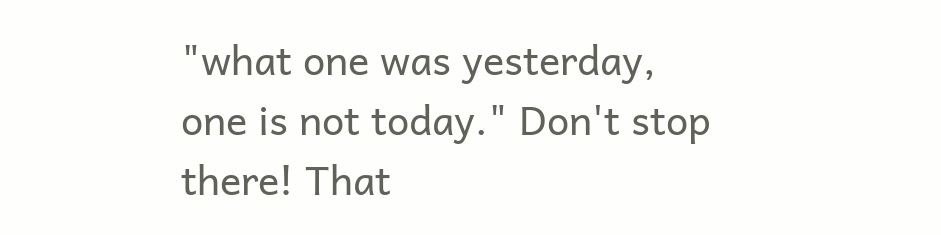"what one was yesterday, one is not today." Don't stop there! That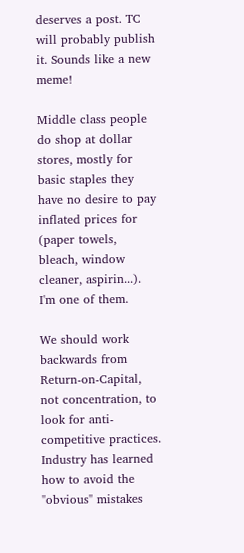deserves a post. TC will probably publish it. Sounds like a new meme!

Middle class people do shop at dollar stores, mostly for basic staples they have no desire to pay inflated prices for (paper towels, bleach, window cleaner, aspirin...). I'm one of them.

We should work backwards from Return-on-Capital, not concentration, to look for anti-competitive practices. Industry has learned how to avoid the "obvious" mistakes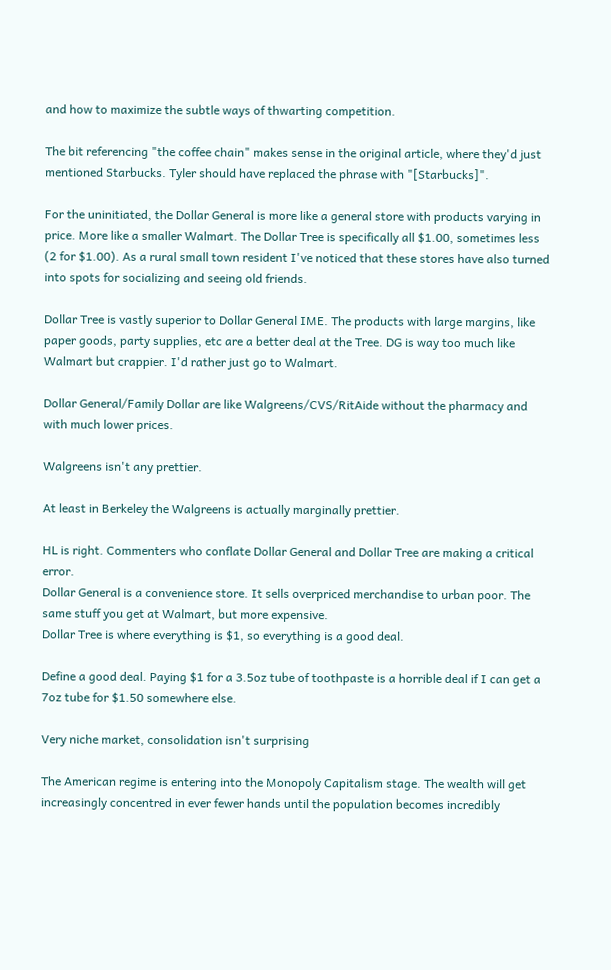and how to maximize the subtle ways of thwarting competition.

The bit referencing "the coffee chain" makes sense in the original article, where they'd just mentioned Starbucks. Tyler should have replaced the phrase with "[Starbucks]".

For the uninitiated, the Dollar General is more like a general store with products varying in price. More like a smaller Walmart. The Dollar Tree is specifically all $1.00, sometimes less (2 for $1.00). As a rural small town resident I've noticed that these stores have also turned into spots for socializing and seeing old friends.

Dollar Tree is vastly superior to Dollar General IME. The products with large margins, like paper goods, party supplies, etc are a better deal at the Tree. DG is way too much like Walmart but crappier. I'd rather just go to Walmart.

Dollar General/Family Dollar are like Walgreens/CVS/RitAide without the pharmacy and with much lower prices.

Walgreens isn't any prettier.

At least in Berkeley the Walgreens is actually marginally prettier.

HL is right. Commenters who conflate Dollar General and Dollar Tree are making a critical error.
Dollar General is a convenience store. It sells overpriced merchandise to urban poor. The same stuff you get at Walmart, but more expensive.
Dollar Tree is where everything is $1, so everything is a good deal.

Define a good deal. Paying $1 for a 3.5oz tube of toothpaste is a horrible deal if I can get a 7oz tube for $1.50 somewhere else.

Very niche market, consolidation isn't surprising

The American regime is entering into the Monopoly Capitalism stage. The wealth will get increasingly concentred in ever fewer hands until the population becomes incredibly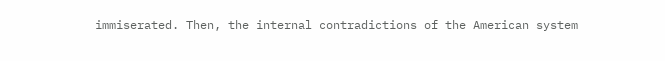immiserated. Then, the internal contradictions of the American system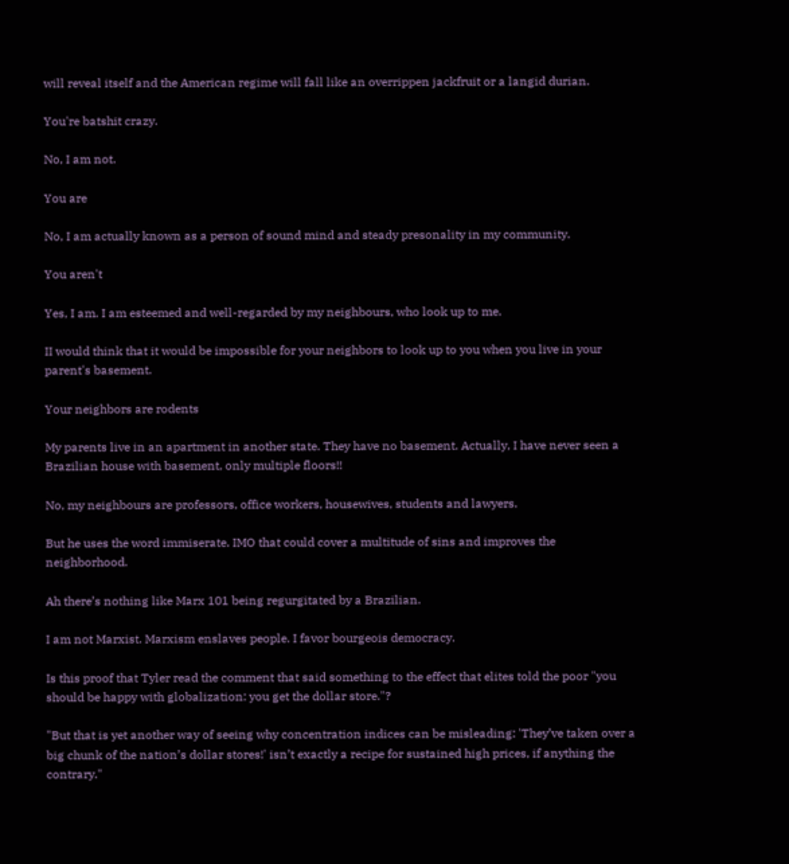will reveal itself and the American regime will fall like an overrippen jackfruit or a langid durian.

You're batshit crazy.

No, I am not.

You are

No, I am actually known as a person of sound mind and steady presonality in my community.

You aren't

Yes, I am. I am esteemed and well-regarded by my neighbours, who look up to me.

II would think that it would be impossible for your neighbors to look up to you when you live in your parent's basement.

Your neighbors are rodents

My parents live in an apartment in another state. They have no basement. Actually, I have never seen a Brazilian house with basement, only multiple floors!!

No, my neighbours are professors, office workers, housewives, students and lawyers.

But he uses the word immiserate. IMO that could cover a multitude of sins and improves the neighborhood.

Ah there’s nothing like Marx 101 being regurgitated by a Brazilian.

I am not Marxist. Marxism enslaves people. I favor bourgeois democracy.

Is this proof that Tyler read the comment that said something to the effect that elites told the poor "you should be happy with globalization: you get the dollar store."?

"But that is yet another way of seeing why concentration indices can be misleading: 'They’ve taken over a big chunk of the nation’s dollar stores!' isn’t exactly a recipe for sustained high prices, if anything the contrary."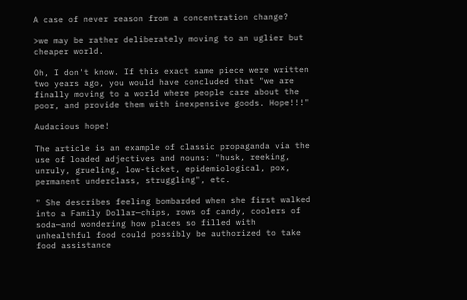A case of never reason from a concentration change?

>we may be rather deliberately moving to an uglier but cheaper world.

Oh, I don't know. If this exact same piece were written two years ago, you would have concluded that "we are finally moving to a world where people care about the poor, and provide them with inexpensive goods. Hope!!!"

Audacious hope!

The article is an example of classic propaganda via the use of loaded adjectives and nouns: "husk, reeking, unruly, grueling, low-ticket, epidemiological, pox, permanent underclass, struggling", etc.

" She describes feeling bombarded when she first walked into a Family Dollar—chips, rows of candy, coolers of soda—and wondering how places so filled with unhealthful food could possibly be authorized to take food assistance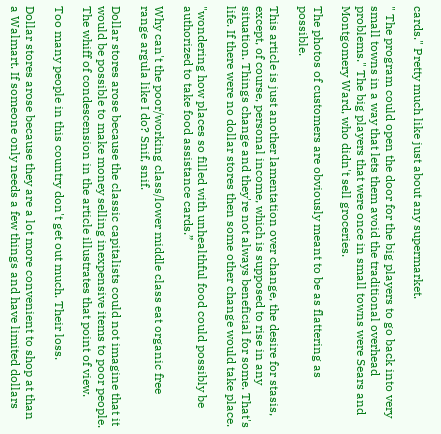cards." Pretty much like just about any supermarket.

" The program could open the door for the big players to go back into very small towns in a way that lets them avoid the traditional overhead problems." The big players that were once in small towns were Sears and Montgomery Ward, who didn't sell groceries.

The photos of customers are obviously meant to be as flattering as possible.

This article is just another lamentation over change, the desire for stasis, except, of course, personal income, which is supposed to rise in any situation. Things change and they're not always beneficial for some. That's life. If there were no dollar stores then some other change would take place.

"wondering how places so filled with unhealthful food could possibly be authorized to take food assistance cards.”

Why can't the poor/working class/lower middle class eat organic free range argula like I do? Snif, snif.

Dollar stores arose because the classic capitalists could not imagine that it would be possible to make money selling inexpensive items to poor people. The whiff of condescension in the article illustrates that point of view.

Too many people in this country don't get out much. Their loss.

Dollar stores arose because they are a lot more convenient to shop at than a Walmart. If someone only needs a few things and have limited dollars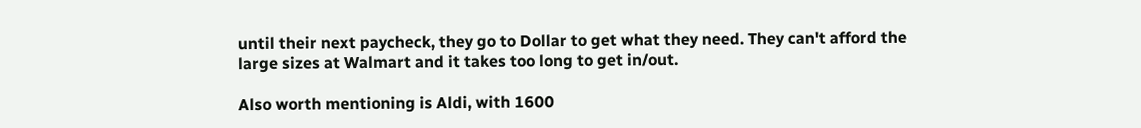until their next paycheck, they go to Dollar to get what they need. They can't afford the large sizes at Walmart and it takes too long to get in/out.

Also worth mentioning is Aldi, with 1600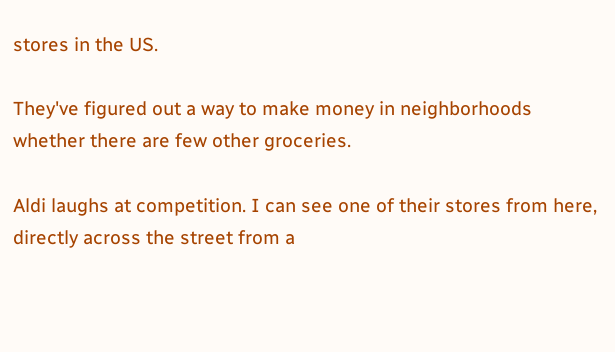stores in the US.

They've figured out a way to make money in neighborhoods whether there are few other groceries.

Aldi laughs at competition. I can see one of their stores from here, directly across the street from a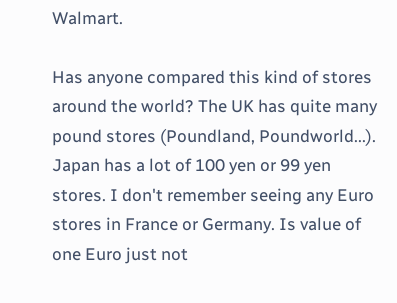Walmart.

Has anyone compared this kind of stores around the world? The UK has quite many pound stores (Poundland, Poundworld...). Japan has a lot of 100 yen or 99 yen stores. I don't remember seeing any Euro stores in France or Germany. Is value of one Euro just not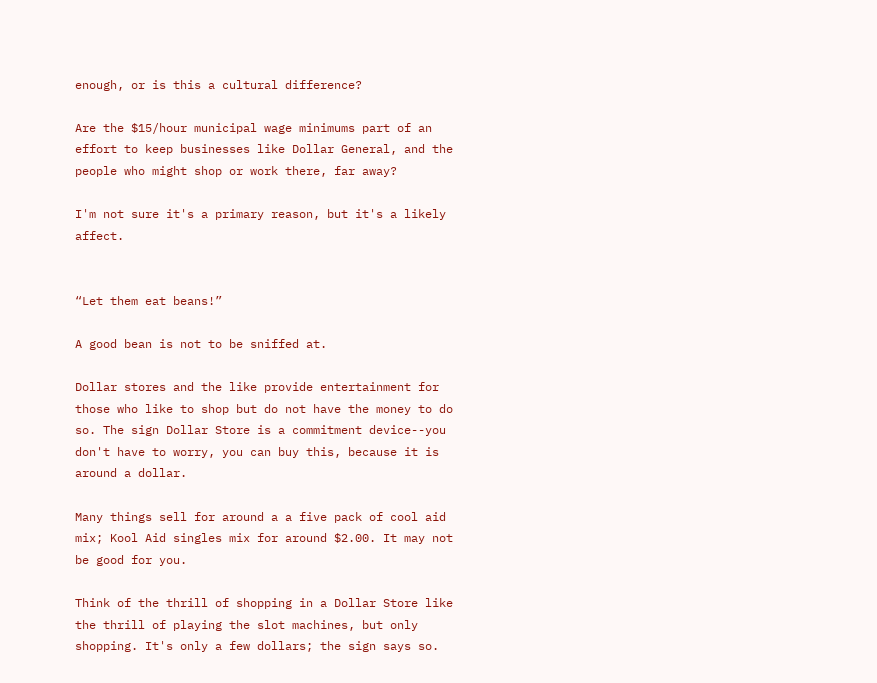enough, or is this a cultural difference?

Are the $15/hour municipal wage minimums part of an effort to keep businesses like Dollar General, and the people who might shop or work there, far away?

I'm not sure it's a primary reason, but it's a likely affect.


“Let them eat beans!”

A good bean is not to be sniffed at.

Dollar stores and the like provide entertainment for those who like to shop but do not have the money to do so. The sign Dollar Store is a commitment device--you don't have to worry, you can buy this, because it is around a dollar.

Many things sell for around a a five pack of cool aid mix; Kool Aid singles mix for around $2.00. It may not be good for you.

Think of the thrill of shopping in a Dollar Store like the thrill of playing the slot machines, but only shopping. It's only a few dollars; the sign says so.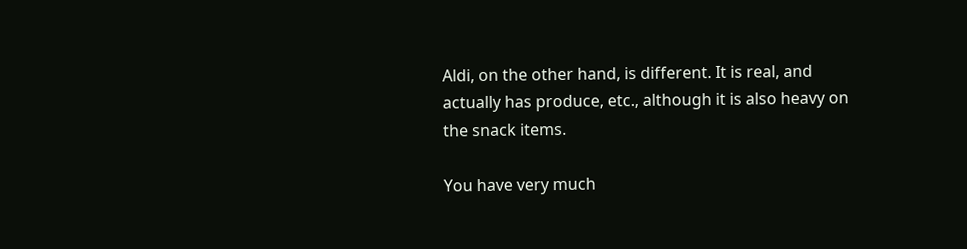Aldi, on the other hand, is different. It is real, and actually has produce, etc., although it is also heavy on the snack items.

You have very much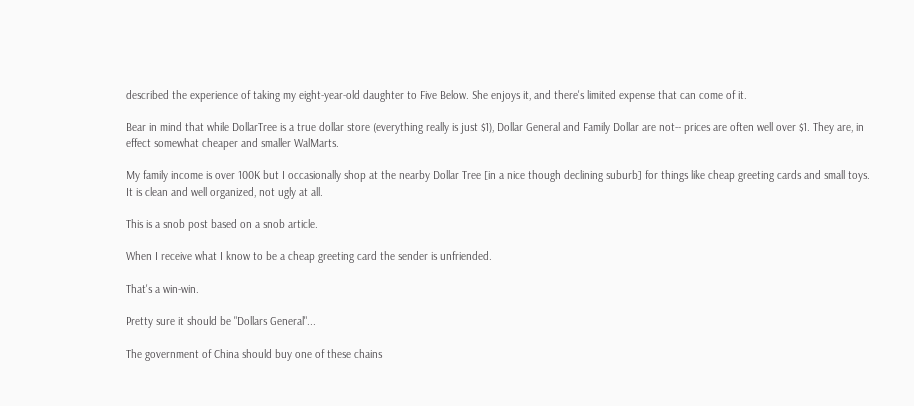described the experience of taking my eight-year-old daughter to Five Below. She enjoys it, and there's limited expense that can come of it.

Bear in mind that while DollarTree is a true dollar store (everything really is just $1), Dollar General and Family Dollar are not-- prices are often well over $1. They are, in effect somewhat cheaper and smaller WalMarts.

My family income is over 100K but I occasionally shop at the nearby Dollar Tree [in a nice though declining suburb] for things like cheap greeting cards and small toys. It is clean and well organized, not ugly at all.

This is a snob post based on a snob article.

When I receive what I know to be a cheap greeting card the sender is unfriended.

That's a win-win.

Pretty sure it should be "Dollars General"...

The government of China should buy one of these chains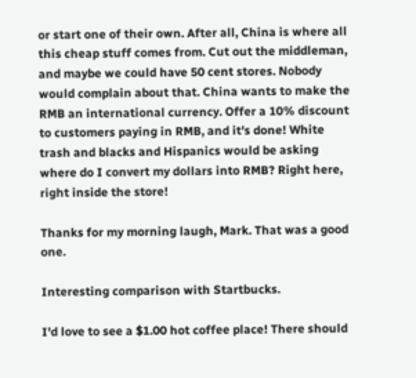or start one of their own. After all, China is where all this cheap stuff comes from. Cut out the middleman, and maybe we could have 50 cent stores. Nobody would complain about that. China wants to make the RMB an international currency. Offer a 10% discount to customers paying in RMB, and it's done! White trash and blacks and Hispanics would be asking where do I convert my dollars into RMB? Right here, right inside the store!

Thanks for my morning laugh, Mark. That was a good one.

Interesting comparison with Startbucks.

I'd love to see a $1.00 hot coffee place! There should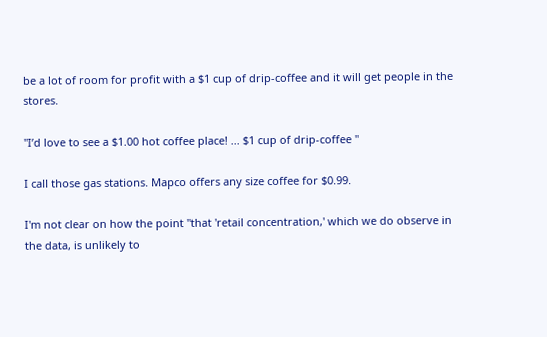be a lot of room for profit with a $1 cup of drip-coffee and it will get people in the stores.

"I’d love to see a $1.00 hot coffee place! ... $1 cup of drip-coffee "

I call those gas stations. Mapco offers any size coffee for $0.99.

I'm not clear on how the point "that 'retail concentration,' which we do observe in the data, is unlikely to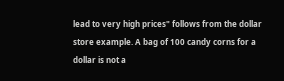lead to very high prices" follows from the dollar store example. A bag of 100 candy corns for a dollar is not a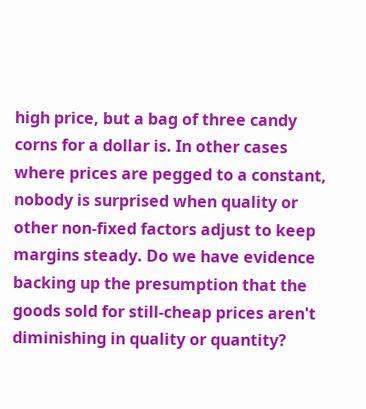high price, but a bag of three candy corns for a dollar is. In other cases where prices are pegged to a constant, nobody is surprised when quality or other non-fixed factors adjust to keep margins steady. Do we have evidence backing up the presumption that the goods sold for still-cheap prices aren't diminishing in quality or quantity?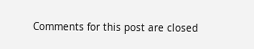Comments for this post are closed